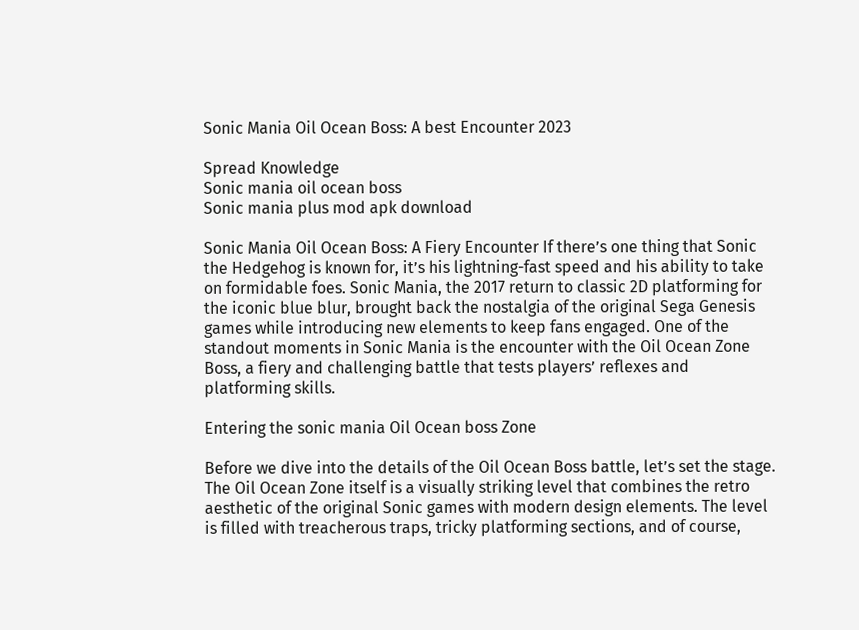Sonic Mania Oil Ocean Boss: A best Encounter 2023

Spread Knowledge
Sonic mania oil ocean boss
Sonic mania plus mod apk download

Sonic Mania Oil Ocean Boss: A Fiery Encounter If there’s one thing that Sonic the Hedgehog is known for, it’s his lightning-fast speed and his ability to take on formidable foes. Sonic Mania, the 2017 return to classic 2D platforming for the iconic blue blur, brought back the nostalgia of the original Sega Genesis games while introducing new elements to keep fans engaged. One of the standout moments in Sonic Mania is the encounter with the Oil Ocean Zone Boss, a fiery and challenging battle that tests players’ reflexes and platforming skills.

Entering the sonic mania Oil Ocean boss Zone

Before we dive into the details of the Oil Ocean Boss battle, let’s set the stage. The Oil Ocean Zone itself is a visually striking level that combines the retro aesthetic of the original Sonic games with modern design elements. The level is filled with treacherous traps, tricky platforming sections, and of course,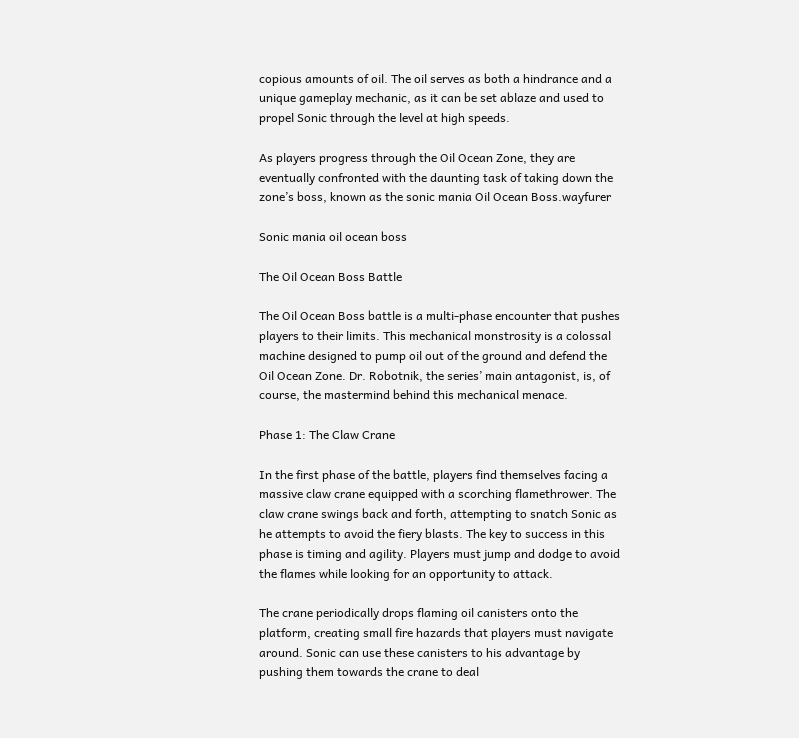copious amounts of oil. The oil serves as both a hindrance and a unique gameplay mechanic, as it can be set ablaze and used to propel Sonic through the level at high speeds.

As players progress through the Oil Ocean Zone, they are eventually confronted with the daunting task of taking down the zone’s boss, known as the sonic mania Oil Ocean Boss.wayfurer

Sonic mania oil ocean boss

The Oil Ocean Boss Battle

The Oil Ocean Boss battle is a multi-phase encounter that pushes players to their limits. This mechanical monstrosity is a colossal machine designed to pump oil out of the ground and defend the Oil Ocean Zone. Dr. Robotnik, the series’ main antagonist, is, of course, the mastermind behind this mechanical menace.

Phase 1: The Claw Crane

In the first phase of the battle, players find themselves facing a massive claw crane equipped with a scorching flamethrower. The claw crane swings back and forth, attempting to snatch Sonic as he attempts to avoid the fiery blasts. The key to success in this phase is timing and agility. Players must jump and dodge to avoid the flames while looking for an opportunity to attack.

The crane periodically drops flaming oil canisters onto the platform, creating small fire hazards that players must navigate around. Sonic can use these canisters to his advantage by pushing them towards the crane to deal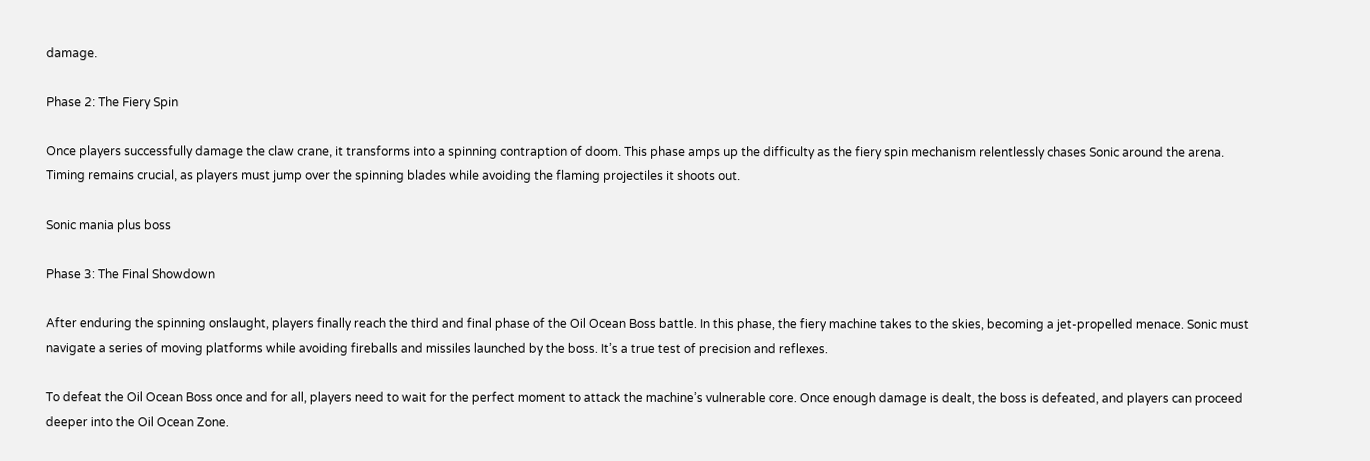damage.

Phase 2: The Fiery Spin

Once players successfully damage the claw crane, it transforms into a spinning contraption of doom. This phase amps up the difficulty as the fiery spin mechanism relentlessly chases Sonic around the arena. Timing remains crucial, as players must jump over the spinning blades while avoiding the flaming projectiles it shoots out.

Sonic mania plus boss

Phase 3: The Final Showdown

After enduring the spinning onslaught, players finally reach the third and final phase of the Oil Ocean Boss battle. In this phase, the fiery machine takes to the skies, becoming a jet-propelled menace. Sonic must navigate a series of moving platforms while avoiding fireballs and missiles launched by the boss. It’s a true test of precision and reflexes.

To defeat the Oil Ocean Boss once and for all, players need to wait for the perfect moment to attack the machine’s vulnerable core. Once enough damage is dealt, the boss is defeated, and players can proceed deeper into the Oil Ocean Zone.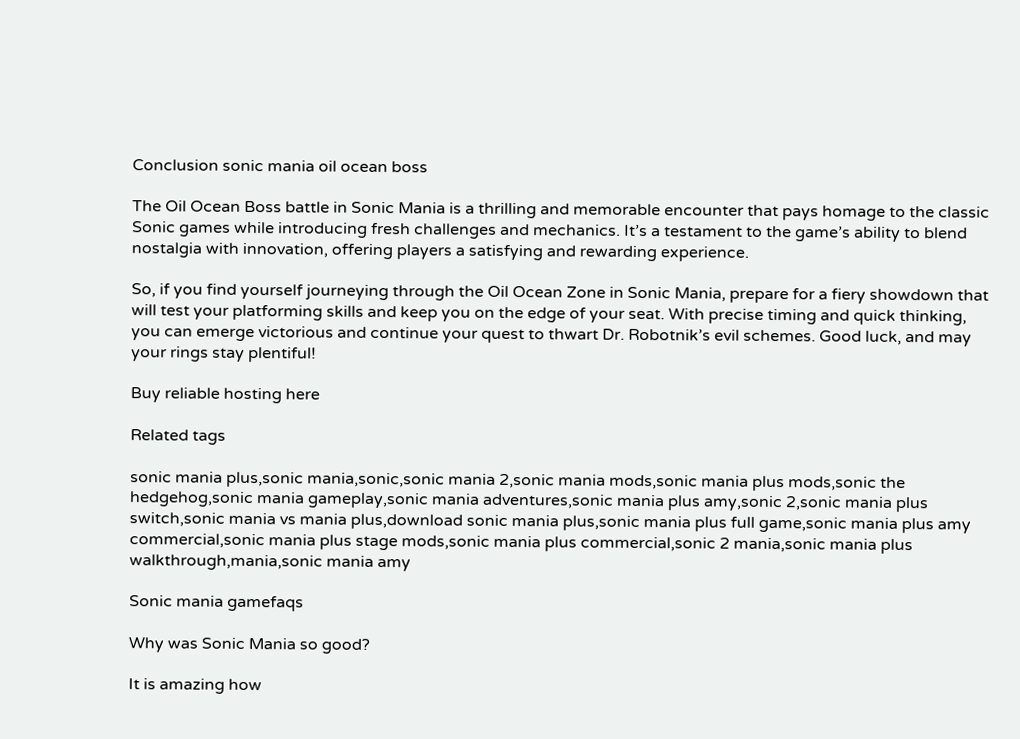Conclusion sonic mania oil ocean boss

The Oil Ocean Boss battle in Sonic Mania is a thrilling and memorable encounter that pays homage to the classic Sonic games while introducing fresh challenges and mechanics. It’s a testament to the game’s ability to blend nostalgia with innovation, offering players a satisfying and rewarding experience.

So, if you find yourself journeying through the Oil Ocean Zone in Sonic Mania, prepare for a fiery showdown that will test your platforming skills and keep you on the edge of your seat. With precise timing and quick thinking, you can emerge victorious and continue your quest to thwart Dr. Robotnik’s evil schemes. Good luck, and may your rings stay plentiful!

Buy reliable hosting here

Related tags

sonic mania plus,sonic mania,sonic,sonic mania 2,sonic mania mods,sonic mania plus mods,sonic the hedgehog,sonic mania gameplay,sonic mania adventures,sonic mania plus amy,sonic 2,sonic mania plus switch,sonic mania vs mania plus,download sonic mania plus,sonic mania plus full game,sonic mania plus amy commercial,sonic mania plus stage mods,sonic mania plus commercial,sonic 2 mania,sonic mania plus walkthrough,mania,sonic mania amy

Sonic mania gamefaqs

Why was Sonic Mania so good?

It is amazing how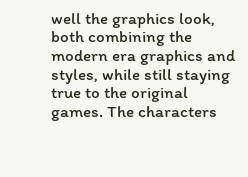well the graphics look, both combining the modern era graphics and styles, while still staying true to the original games. The characters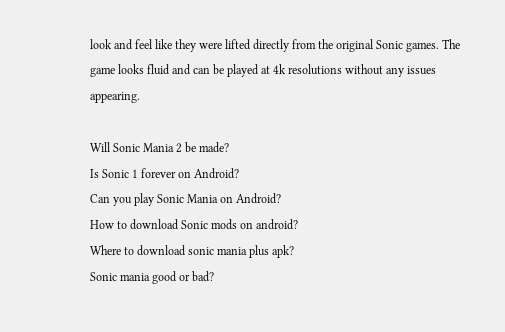look and feel like they were lifted directly from the original Sonic games. The game looks fluid and can be played at 4k resolutions without any issues appearing.

Will Sonic Mania 2 be made?
Is Sonic 1 forever on Android?
Can you play Sonic Mania on Android?
How to download Sonic mods on android?
Where to download sonic mania plus apk?
Sonic mania good or bad?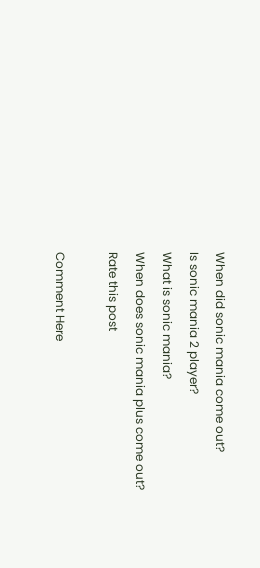When did sonic mania come out?
Is sonic mania 2 player?
What is sonic mania?
When does sonic mania plus come out?
Rate this post

Comment Here